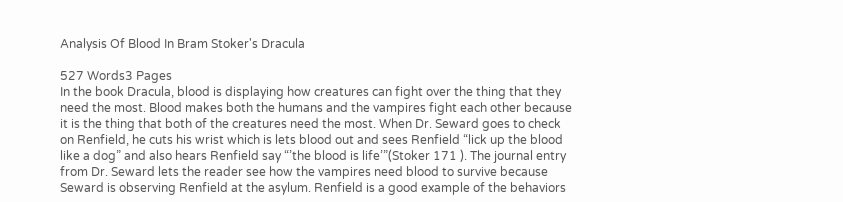Analysis Of Blood In Bram Stoker's Dracula

527 Words3 Pages
In the book Dracula, blood is displaying how creatures can fight over the thing that they need the most. Blood makes both the humans and the vampires fight each other because it is the thing that both of the creatures need the most. When Dr. Seward goes to check on Renfield, he cuts his wrist which is lets blood out and sees Renfield “lick up the blood like a dog” and also hears Renfield say “’the blood is life’”(Stoker 171 ). The journal entry from Dr. Seward lets the reader see how the vampires need blood to survive because Seward is observing Renfield at the asylum. Renfield is a good example of the behaviors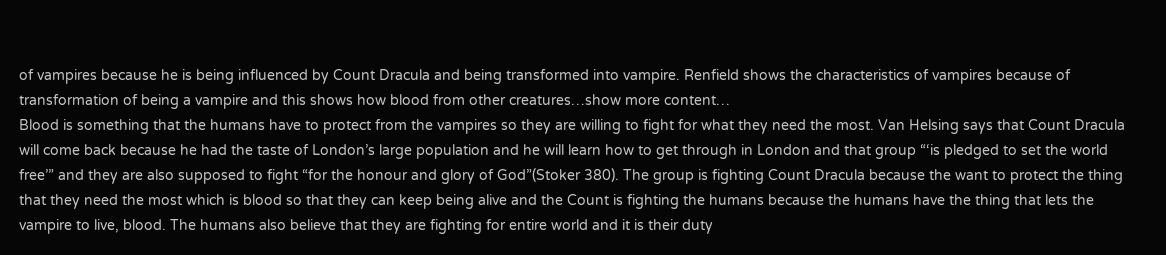of vampires because he is being influenced by Count Dracula and being transformed into vampire. Renfield shows the characteristics of vampires because of transformation of being a vampire and this shows how blood from other creatures…show more content…
Blood is something that the humans have to protect from the vampires so they are willing to fight for what they need the most. Van Helsing says that Count Dracula will come back because he had the taste of London’s large population and he will learn how to get through in London and that group “‘is pledged to set the world free’” and they are also supposed to fight “for the honour and glory of God”(Stoker 380). The group is fighting Count Dracula because the want to protect the thing that they need the most which is blood so that they can keep being alive and the Count is fighting the humans because the humans have the thing that lets the vampire to live, blood. The humans also believe that they are fighting for entire world and it is their duty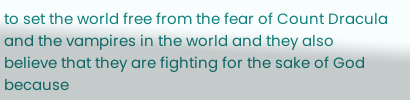to set the world free from the fear of Count Dracula and the vampires in the world and they also believe that they are fighting for the sake of God because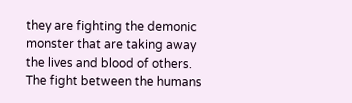they are fighting the demonic monster that are taking away the lives and blood of others. The fight between the humans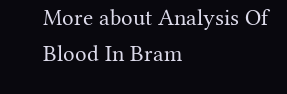More about Analysis Of Blood In Bram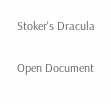Stoker's Dracula

Open Document